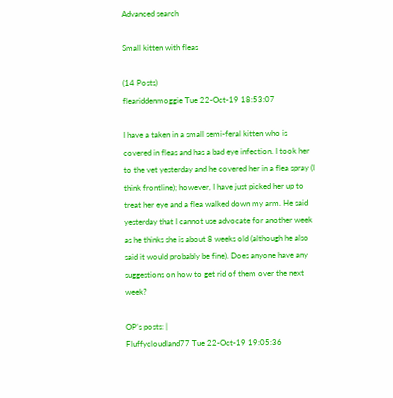Advanced search

Small kitten with fleas

(14 Posts)
fleariddenmoggie Tue 22-Oct-19 18:53:07

I have a taken in a small semi-feral kitten who is covered in fleas and has a bad eye infection. I took her to the vet yesterday and he covered her in a flea spray (I think frontline); however, I have just picked her up to treat her eye and a flea walked down my arm. He said yesterday that I cannot use advocate for another week as he thinks she is about 8 weeks old (although he also said it would probably be fine). Does anyone have any suggestions on how to get rid of them over the next week?

OP’s posts: |
Fluffycloudland77 Tue 22-Oct-19 19:05:36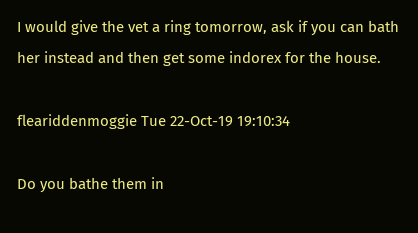I would give the vet a ring tomorrow, ask if you can bath her instead and then get some indorex for the house.

fleariddenmoggie Tue 22-Oct-19 19:10:34

Do you bathe them in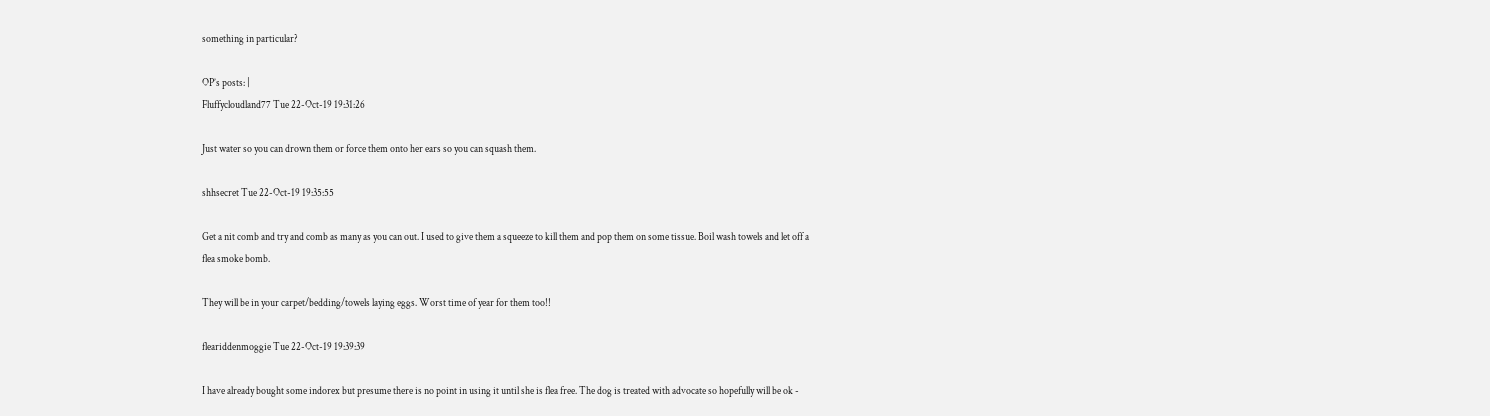something in particular?

OP’s posts: |
Fluffycloudland77 Tue 22-Oct-19 19:31:26

Just water so you can drown them or force them onto her ears so you can squash them.

shhsecret Tue 22-Oct-19 19:35:55

Get a nit comb and try and comb as many as you can out. I used to give them a squeeze to kill them and pop them on some tissue. Boil wash towels and let off a flea smoke bomb.

They will be in your carpet/bedding/towels laying eggs. Worst time of year for them too!!

fleariddenmoggie Tue 22-Oct-19 19:39:39

I have already bought some indorex but presume there is no point in using it until she is flea free. The dog is treated with advocate so hopefully will be ok -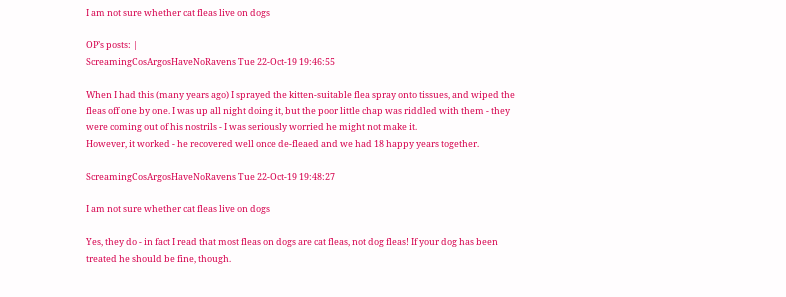I am not sure whether cat fleas live on dogs

OP’s posts: |
ScreamingCosArgosHaveNoRavens Tue 22-Oct-19 19:46:55

When I had this (many years ago) I sprayed the kitten-suitable flea spray onto tissues, and wiped the fleas off one by one. I was up all night doing it, but the poor little chap was riddled with them - they were coming out of his nostrils - I was seriously worried he might not make it.
However, it worked - he recovered well once de-fleaed and we had 18 happy years together.

ScreamingCosArgosHaveNoRavens Tue 22-Oct-19 19:48:27

I am not sure whether cat fleas live on dogs

Yes, they do - in fact I read that most fleas on dogs are cat fleas, not dog fleas! If your dog has been treated he should be fine, though.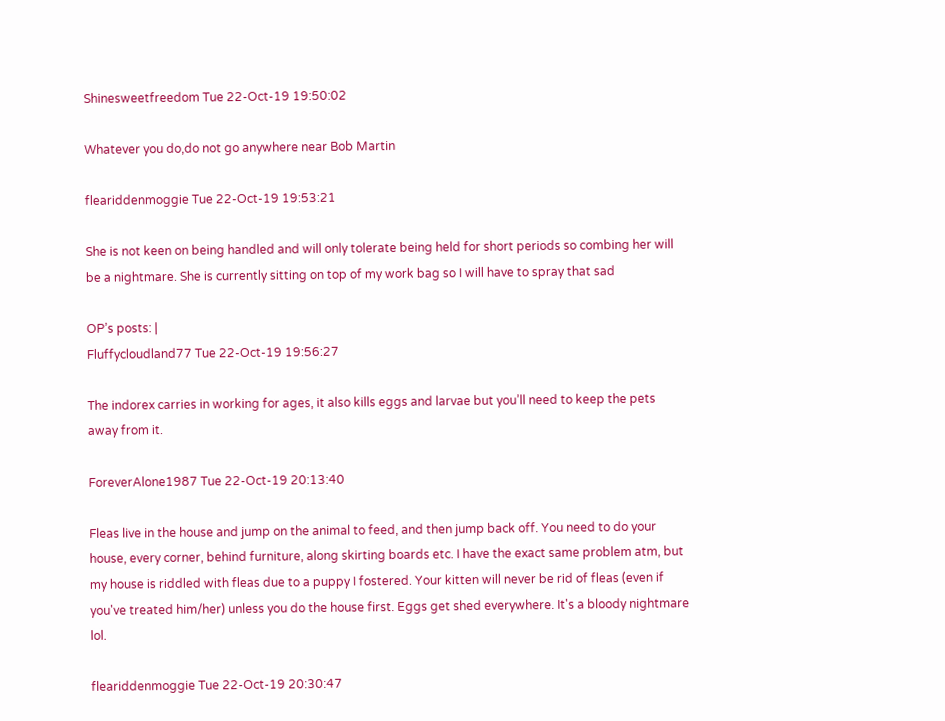Shinesweetfreedom Tue 22-Oct-19 19:50:02

Whatever you do,do not go anywhere near Bob Martin

fleariddenmoggie Tue 22-Oct-19 19:53:21

She is not keen on being handled and will only tolerate being held for short periods so combing her will be a nightmare. She is currently sitting on top of my work bag so I will have to spray that sad

OP’s posts: |
Fluffycloudland77 Tue 22-Oct-19 19:56:27

The indorex carries in working for ages, it also kills eggs and larvae but you’ll need to keep the pets away from it.

ForeverAlone1987 Tue 22-Oct-19 20:13:40

Fleas live in the house and jump on the animal to feed, and then jump back off. You need to do your house, every corner, behind furniture, along skirting boards etc. I have the exact same problem atm, but my house is riddled with fleas due to a puppy I fostered. Your kitten will never be rid of fleas (even if you've treated him/her) unless you do the house first. Eggs get shed everywhere. It's a bloody nightmare lol.

fleariddenmoggie Tue 22-Oct-19 20:30:47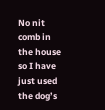No nit comb in the house so I have just used the dog’s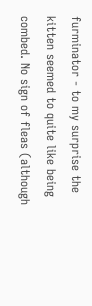furminator - to my surprise the kitten seemed to quite like being combed. No sign of fleas (although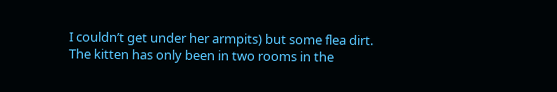I couldn’t get under her armpits) but some flea dirt. The kitten has only been in two rooms in the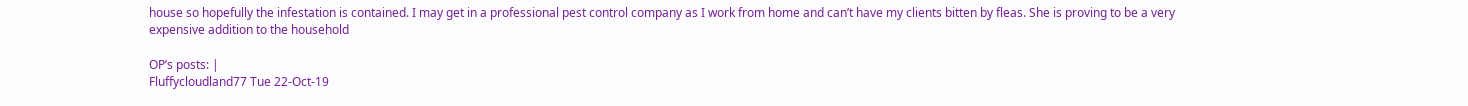house so hopefully the infestation is contained. I may get in a professional pest control company as I work from home and can’t have my clients bitten by fleas. She is proving to be a very expensive addition to the household

OP’s posts: |
Fluffycloudland77 Tue 22-Oct-19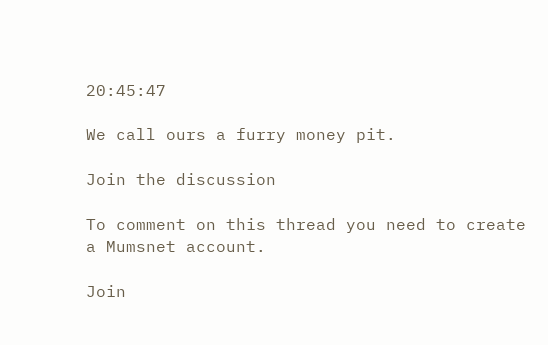20:45:47

We call ours a furry money pit.

Join the discussion

To comment on this thread you need to create a Mumsnet account.

Join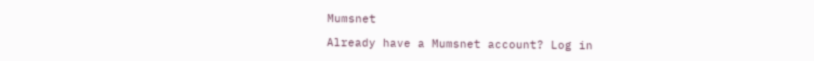Mumsnet

Already have a Mumsnet account? Log in